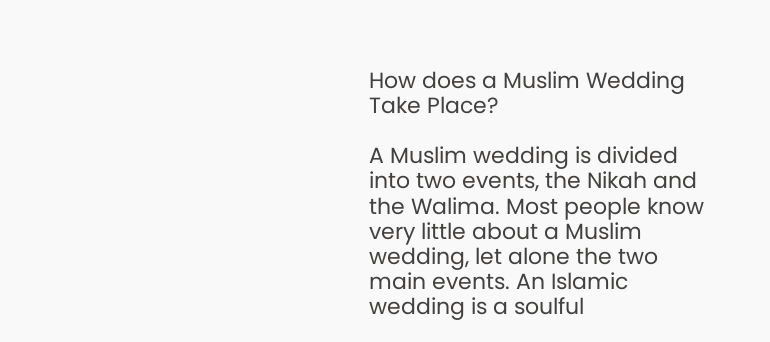How does a Muslim Wedding Take Place?

A Muslim wedding is divided into two events, the Nikah and the Walima. Most people know very little about a Muslim wedding, let alone the two main events. An Islamic wedding is a soulful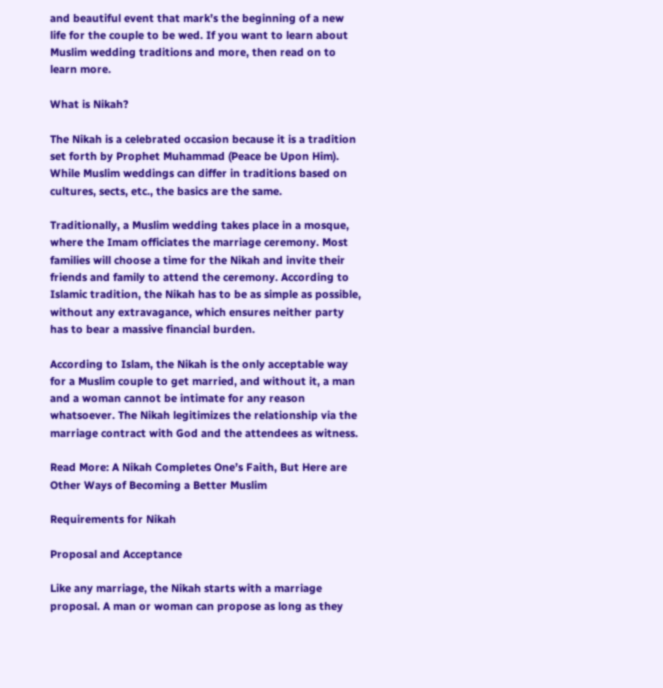and beautiful event that mark’s the beginning of a new life for the couple to be wed. If you want to learn about Muslim wedding traditions and more, then read on to learn more.

What is Nikah?

The Nikah is a celebrated occasion because it is a tradition set forth by Prophet Muhammad (Peace be Upon Him). While Muslim weddings can differ in traditions based on cultures, sects, etc., the basics are the same.

Traditionally, a Muslim wedding takes place in a mosque, where the Imam officiates the marriage ceremony. Most families will choose a time for the Nikah and invite their friends and family to attend the ceremony. According to Islamic tradition, the Nikah has to be as simple as possible, without any extravagance, which ensures neither party has to bear a massive financial burden.

According to Islam, the Nikah is the only acceptable way for a Muslim couple to get married, and without it, a man and a woman cannot be intimate for any reason whatsoever. The Nikah legitimizes the relationship via the marriage contract with God and the attendees as witness.

Read More: A Nikah Completes One’s Faith, But Here are Other Ways of Becoming a Better Muslim

Requirements for Nikah

Proposal and Acceptance

Like any marriage, the Nikah starts with a marriage proposal. A man or woman can propose as long as they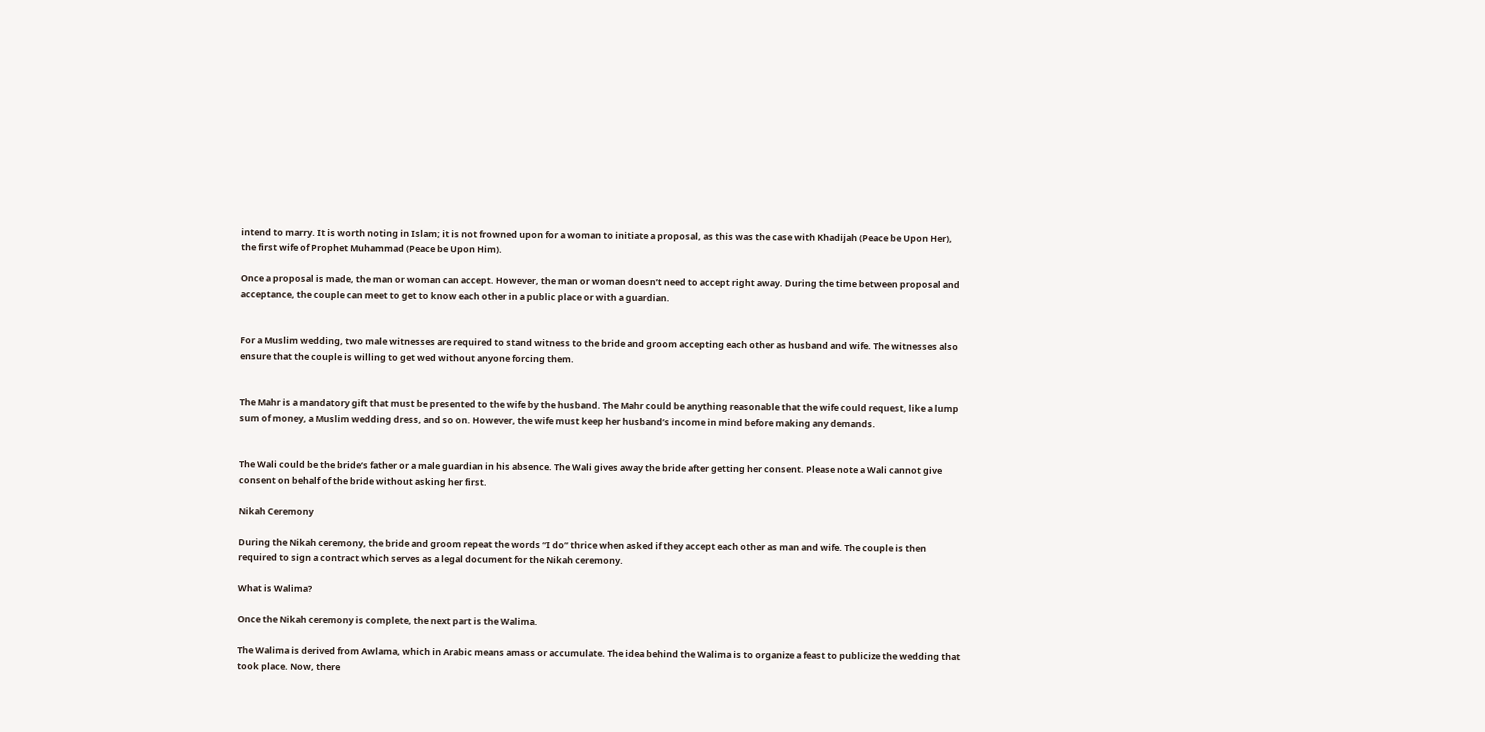intend to marry. It is worth noting in Islam; it is not frowned upon for a woman to initiate a proposal, as this was the case with Khadijah (Peace be Upon Her), the first wife of Prophet Muhammad (Peace be Upon Him).

Once a proposal is made, the man or woman can accept. However, the man or woman doesn’t need to accept right away. During the time between proposal and acceptance, the couple can meet to get to know each other in a public place or with a guardian.


For a Muslim wedding, two male witnesses are required to stand witness to the bride and groom accepting each other as husband and wife. The witnesses also ensure that the couple is willing to get wed without anyone forcing them.


The Mahr is a mandatory gift that must be presented to the wife by the husband. The Mahr could be anything reasonable that the wife could request, like a lump sum of money, a Muslim wedding dress, and so on. However, the wife must keep her husband’s income in mind before making any demands.


The Wali could be the bride’s father or a male guardian in his absence. The Wali gives away the bride after getting her consent. Please note a Wali cannot give consent on behalf of the bride without asking her first.

Nikah Ceremony

During the Nikah ceremony, the bride and groom repeat the words “I do” thrice when asked if they accept each other as man and wife. The couple is then required to sign a contract which serves as a legal document for the Nikah ceremony.

What is Walima?

Once the Nikah ceremony is complete, the next part is the Walima.

The Walima is derived from Awlama, which in Arabic means amass or accumulate. The idea behind the Walima is to organize a feast to publicize the wedding that took place. Now, there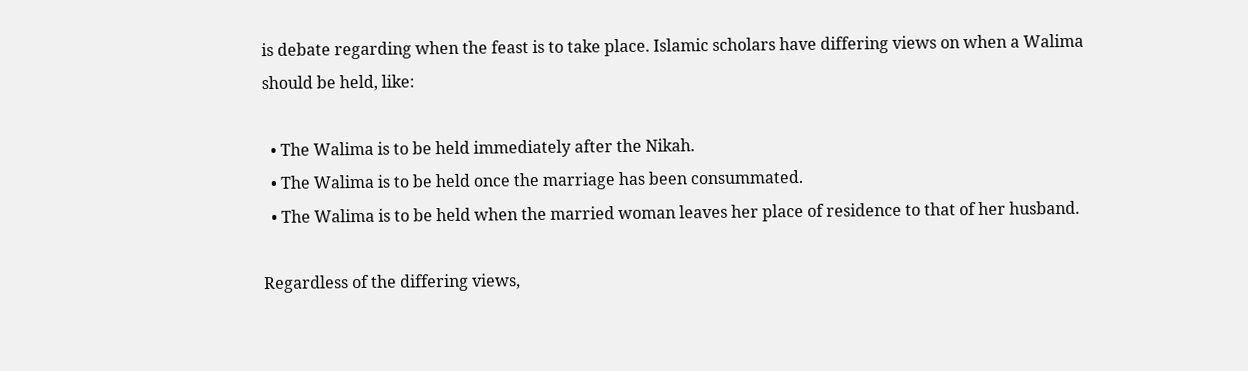is debate regarding when the feast is to take place. Islamic scholars have differing views on when a Walima should be held, like:

  • The Walima is to be held immediately after the Nikah.
  • The Walima is to be held once the marriage has been consummated.
  • The Walima is to be held when the married woman leaves her place of residence to that of her husband.

Regardless of the differing views,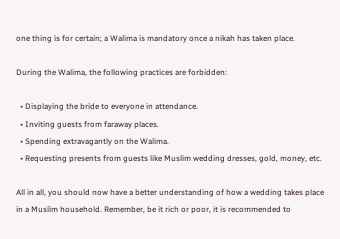one thing is for certain; a Walima is mandatory once a nikah has taken place.

During the Walima, the following practices are forbidden:

  • Displaying the bride to everyone in attendance.
  • Inviting guests from faraway places.
  • Spending extravagantly on the Walima.
  • Requesting presents from guests like Muslim wedding dresses, gold, money, etc.

All in all, you should now have a better understanding of how a wedding takes place in a Muslim household. Remember, be it rich or poor, it is recommended to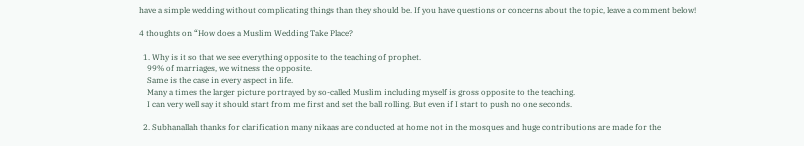have a simple wedding without complicating things than they should be. If you have questions or concerns about the topic, leave a comment below!

4 thoughts on “How does a Muslim Wedding Take Place?

  1. Why is it so that we see everything opposite to the teaching of prophet.
    99% of marriages, we witness the opposite.
    Same is the case in every aspect in life.
    Many a times the larger picture portrayed by so-called Muslim including myself is gross opposite to the teaching.
    I can very well say it should start from me first and set the ball rolling. But even if I start to push no one seconds.

  2. Subhanallah thanks for clarification many nikaas are conducted at home not in the mosques and huge contributions are made for the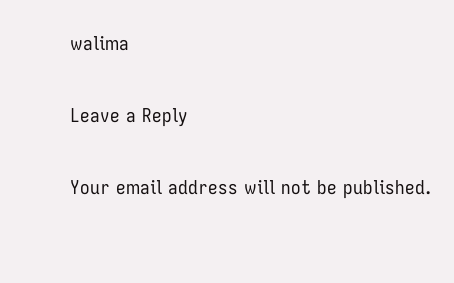walima

Leave a Reply

Your email address will not be published.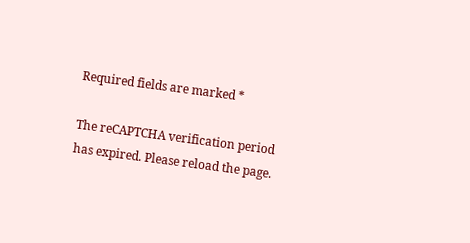Required fields are marked *

The reCAPTCHA verification period has expired. Please reload the page.